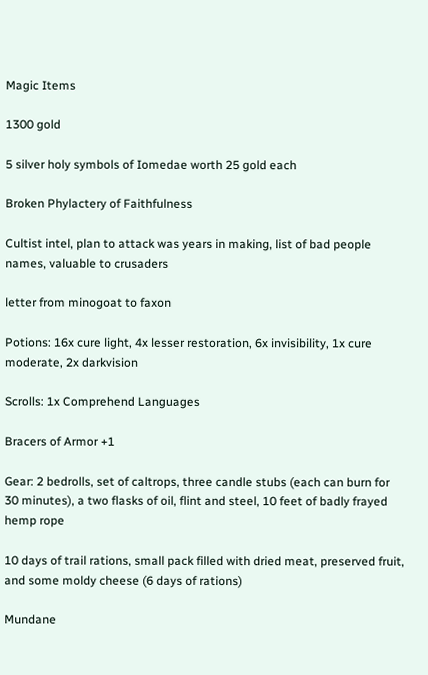Magic Items

1300 gold

5 silver holy symbols of Iomedae worth 25 gold each

Broken Phylactery of Faithfulness

Cultist intel, plan to attack was years in making, list of bad people names, valuable to crusaders

letter from minogoat to faxon

Potions: 16x cure light, 4x lesser restoration, 6x invisibility, 1x cure moderate, 2x darkvision

Scrolls: 1x Comprehend Languages

Bracers of Armor +1

Gear: 2 bedrolls, set of caltrops, three candle stubs (each can burn for 30 minutes), a two flasks of oil, flint and steel, 10 feet of badly frayed hemp rope

10 days of trail rations, small pack filled with dried meat, preserved fruit, and some moldy cheese (6 days of rations)

Mundane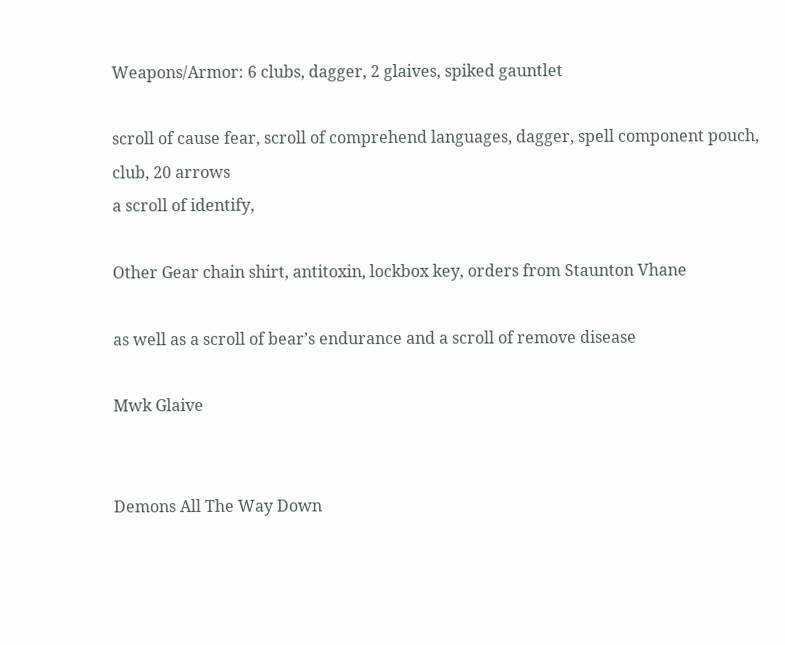Weapons/Armor: 6 clubs, dagger, 2 glaives, spiked gauntlet

scroll of cause fear, scroll of comprehend languages, dagger, spell component pouch,
club, 20 arrows
a scroll of identify,

Other Gear chain shirt, antitoxin, lockbox key, orders from Staunton Vhane

as well as a scroll of bear’s endurance and a scroll of remove disease

Mwk Glaive


Demons All The Way Down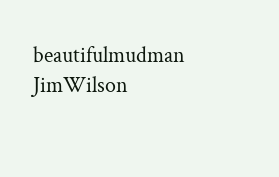beautifulmudman JimWilson